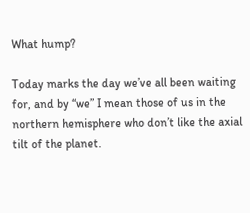What hump?

Today marks the day we’ve all been waiting for, and by “we” I mean those of us in the northern hemisphere who don’t like the axial tilt of the planet.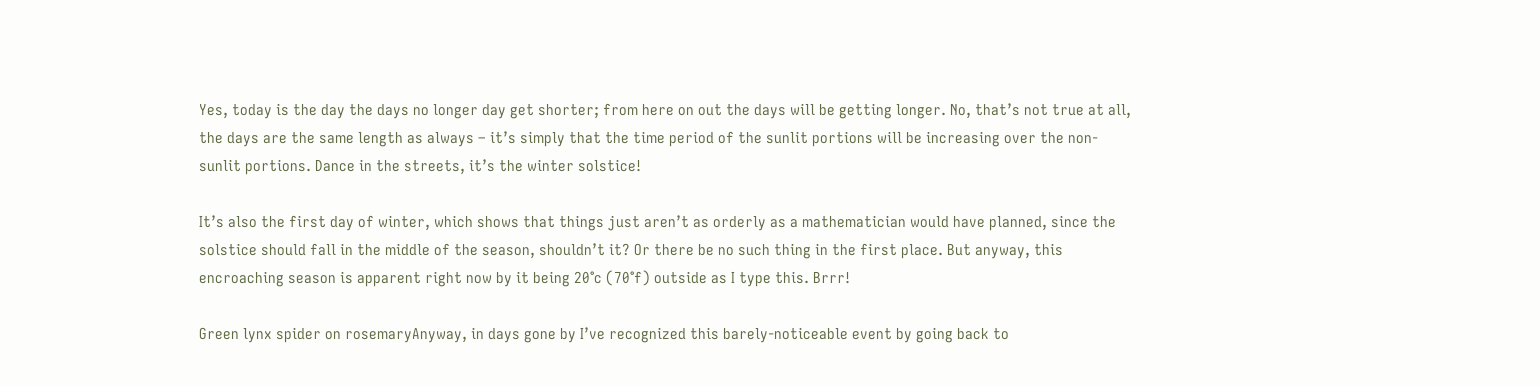Yes, today is the day the days no longer day get shorter; from here on out the days will be getting longer. No, that’s not true at all, the days are the same length as always – it’s simply that the time period of the sunlit portions will be increasing over the non-sunlit portions. Dance in the streets, it’s the winter solstice!

It’s also the first day of winter, which shows that things just aren’t as orderly as a mathematician would have planned, since the solstice should fall in the middle of the season, shouldn’t it? Or there be no such thing in the first place. But anyway, this encroaching season is apparent right now by it being 20°c (70°f) outside as I type this. Brrr!

Green lynx spider on rosemaryAnyway, in days gone by I’ve recognized this barely-noticeable event by going back to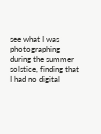see what I was photographing during the summer solstice, finding that I had no digital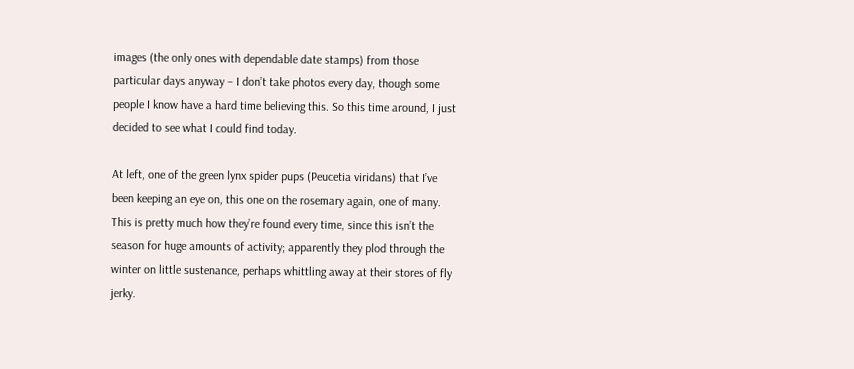images (the only ones with dependable date stamps) from those particular days anyway – I don’t take photos every day, though some people I know have a hard time believing this. So this time around, I just decided to see what I could find today.

At left, one of the green lynx spider pups (Peucetia viridans) that I’ve been keeping an eye on, this one on the rosemary again, one of many. This is pretty much how they’re found every time, since this isn’t the season for huge amounts of activity; apparently they plod through the winter on little sustenance, perhaps whittling away at their stores of fly jerky.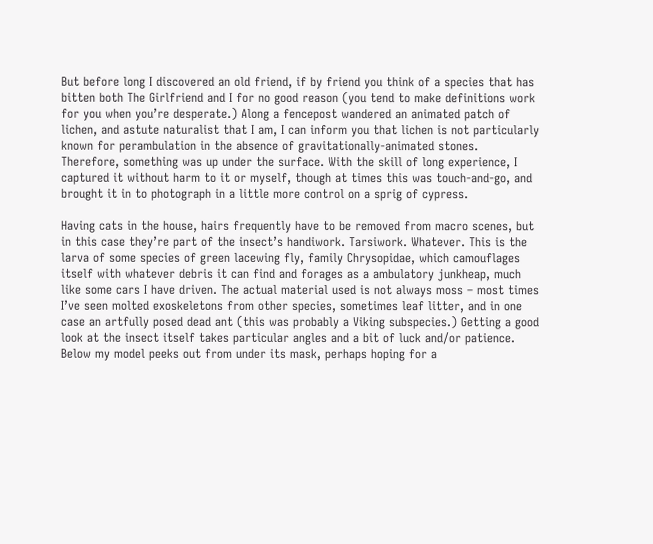But before long I discovered an old friend, if by friend you think of a species that has bitten both The Girlfriend and I for no good reason (you tend to make definitions work for you when you’re desperate.) Along a fencepost wandered an animated patch of lichen, and astute naturalist that I am, I can inform you that lichen is not particularly known for perambulation in the absence of gravitationally-animated stones. Therefore, something was up under the surface. With the skill of long experience, I captured it without harm to it or myself, though at times this was touch-and-go, and brought it in to photograph in a little more control on a sprig of cypress.

Having cats in the house, hairs frequently have to be removed from macro scenes, but in this case they’re part of the insect’s handiwork. Tarsiwork. Whatever. This is the larva of some species of green lacewing fly, family Chrysopidae, which camouflages itself with whatever debris it can find and forages as a ambulatory junkheap, much like some cars I have driven. The actual material used is not always moss – most times I’ve seen molted exoskeletons from other species, sometimes leaf litter, and in one case an artfully posed dead ant (this was probably a Viking subspecies.) Getting a good look at the insect itself takes particular angles and a bit of luck and/or patience. Below my model peeks out from under its mask, perhaps hoping for a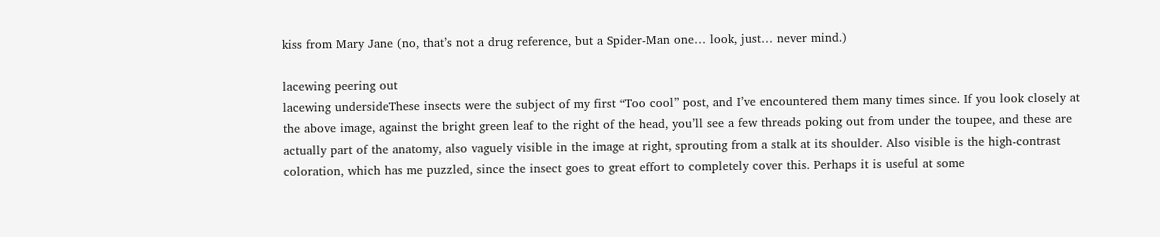kiss from Mary Jane (no, that’s not a drug reference, but a Spider-Man one… look, just… never mind.)

lacewing peering out
lacewing undersideThese insects were the subject of my first “Too cool” post, and I’ve encountered them many times since. If you look closely at the above image, against the bright green leaf to the right of the head, you’ll see a few threads poking out from under the toupee, and these are actually part of the anatomy, also vaguely visible in the image at right, sprouting from a stalk at its shoulder. Also visible is the high-contrast coloration, which has me puzzled, since the insect goes to great effort to completely cover this. Perhaps it is useful at some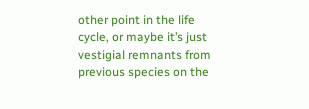other point in the life cycle, or maybe it’s just vestigial remnants from previous species on the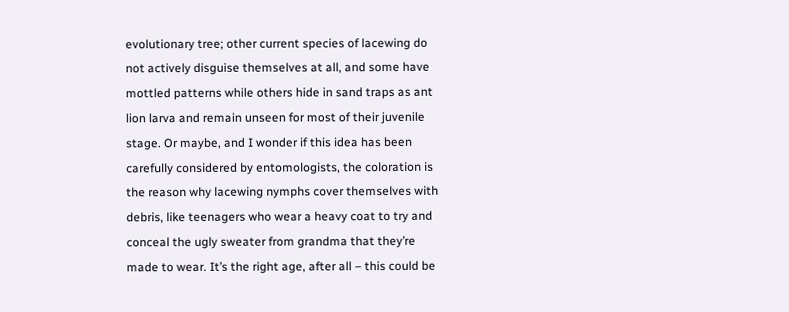evolutionary tree; other current species of lacewing do not actively disguise themselves at all, and some have mottled patterns while others hide in sand traps as ant lion larva and remain unseen for most of their juvenile stage. Or maybe, and I wonder if this idea has been carefully considered by entomologists, the coloration is the reason why lacewing nymphs cover themselves with debris, like teenagers who wear a heavy coat to try and conceal the ugly sweater from grandma that they’re made to wear. It’s the right age, after all – this could be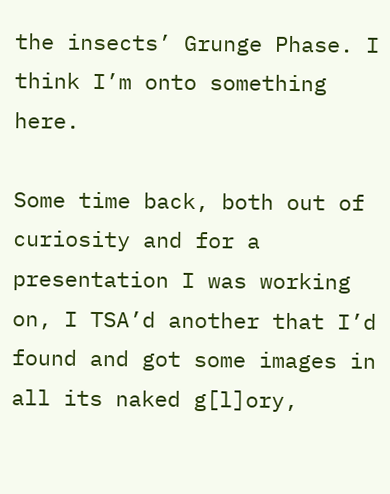the insects’ Grunge Phase. I think I’m onto something here.

Some time back, both out of curiosity and for a presentation I was working on, I TSA’d another that I’d found and got some images in all its naked g[l]ory,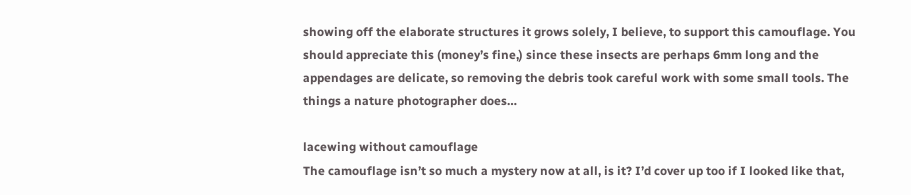showing off the elaborate structures it grows solely, I believe, to support this camouflage. You should appreciate this (money’s fine,) since these insects are perhaps 6mm long and the appendages are delicate, so removing the debris took careful work with some small tools. The things a nature photographer does…

lacewing without camouflage
The camouflage isn’t so much a mystery now at all, is it? I’d cover up too if I looked like that,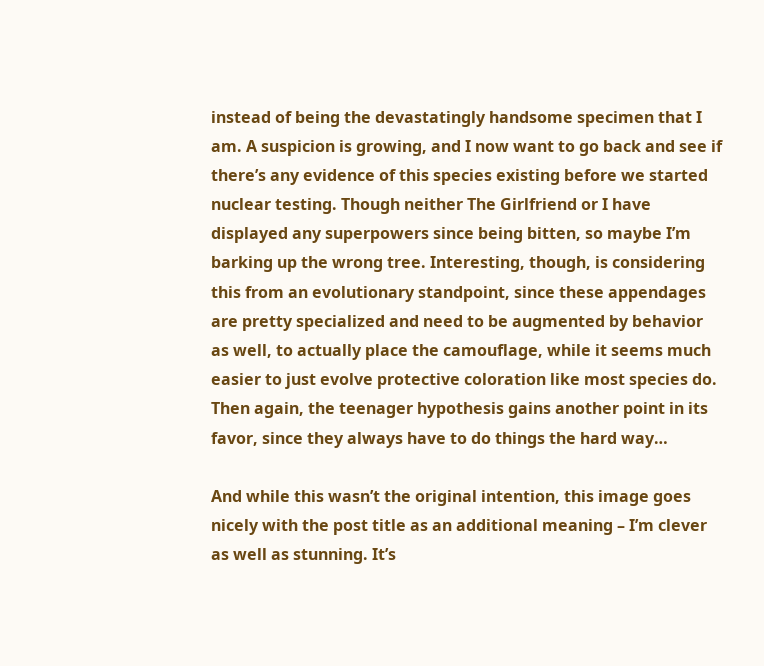instead of being the devastatingly handsome specimen that I am. A suspicion is growing, and I now want to go back and see if there’s any evidence of this species existing before we started nuclear testing. Though neither The Girlfriend or I have displayed any superpowers since being bitten, so maybe I’m barking up the wrong tree. Interesting, though, is considering this from an evolutionary standpoint, since these appendages are pretty specialized and need to be augmented by behavior as well, to actually place the camouflage, while it seems much easier to just evolve protective coloration like most species do. Then again, the teenager hypothesis gains another point in its favor, since they always have to do things the hard way…

And while this wasn’t the original intention, this image goes nicely with the post title as an additional meaning – I’m clever as well as stunning. It’s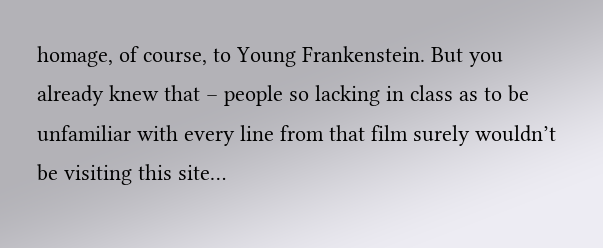homage, of course, to Young Frankenstein. But you already knew that – people so lacking in class as to be unfamiliar with every line from that film surely wouldn’t be visiting this site…